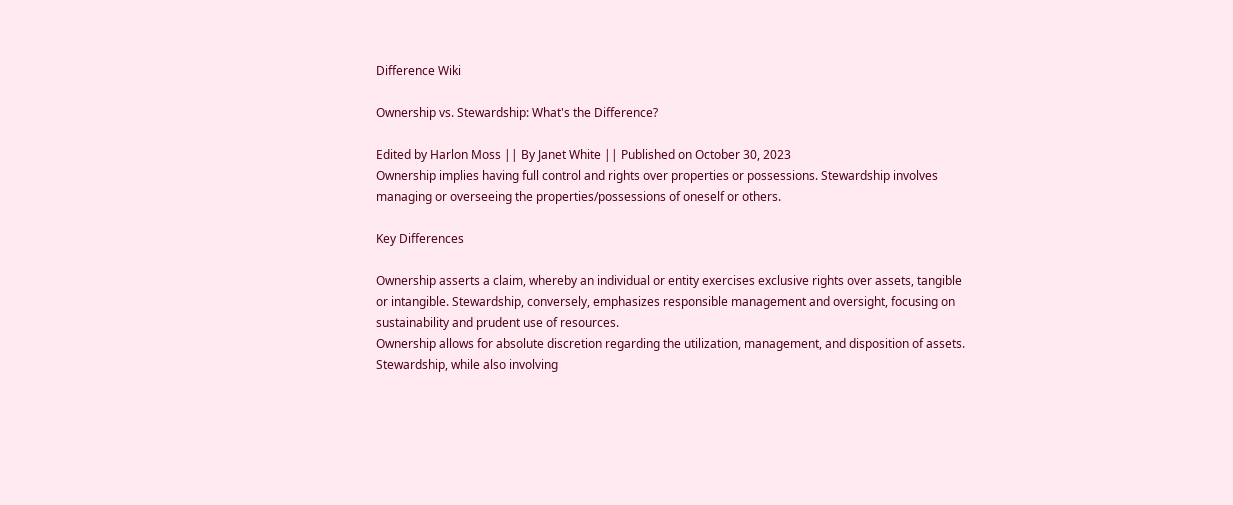Difference Wiki

Ownership vs. Stewardship: What's the Difference?

Edited by Harlon Moss || By Janet White || Published on October 30, 2023
Ownership implies having full control and rights over properties or possessions. Stewardship involves managing or overseeing the properties/possessions of oneself or others.

Key Differences

Ownership asserts a claim, whereby an individual or entity exercises exclusive rights over assets, tangible or intangible. Stewardship, conversely, emphasizes responsible management and oversight, focusing on sustainability and prudent use of resources.
Ownership allows for absolute discretion regarding the utilization, management, and disposition of assets. Stewardship, while also involving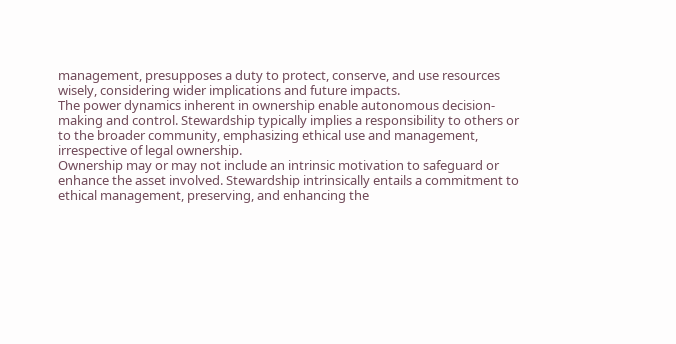management, presupposes a duty to protect, conserve, and use resources wisely, considering wider implications and future impacts.
The power dynamics inherent in ownership enable autonomous decision-making and control. Stewardship typically implies a responsibility to others or to the broader community, emphasizing ethical use and management, irrespective of legal ownership.
Ownership may or may not include an intrinsic motivation to safeguard or enhance the asset involved. Stewardship intrinsically entails a commitment to ethical management, preserving, and enhancing the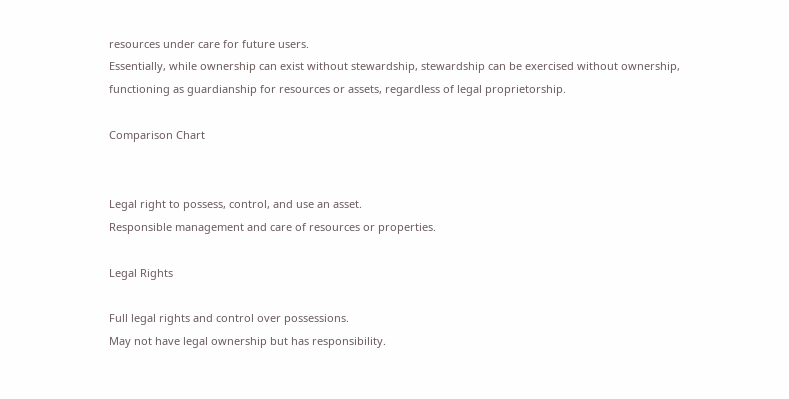resources under care for future users.
Essentially, while ownership can exist without stewardship, stewardship can be exercised without ownership, functioning as guardianship for resources or assets, regardless of legal proprietorship.

Comparison Chart


Legal right to possess, control, and use an asset.
Responsible management and care of resources or properties.

Legal Rights

Full legal rights and control over possessions.
May not have legal ownership but has responsibility.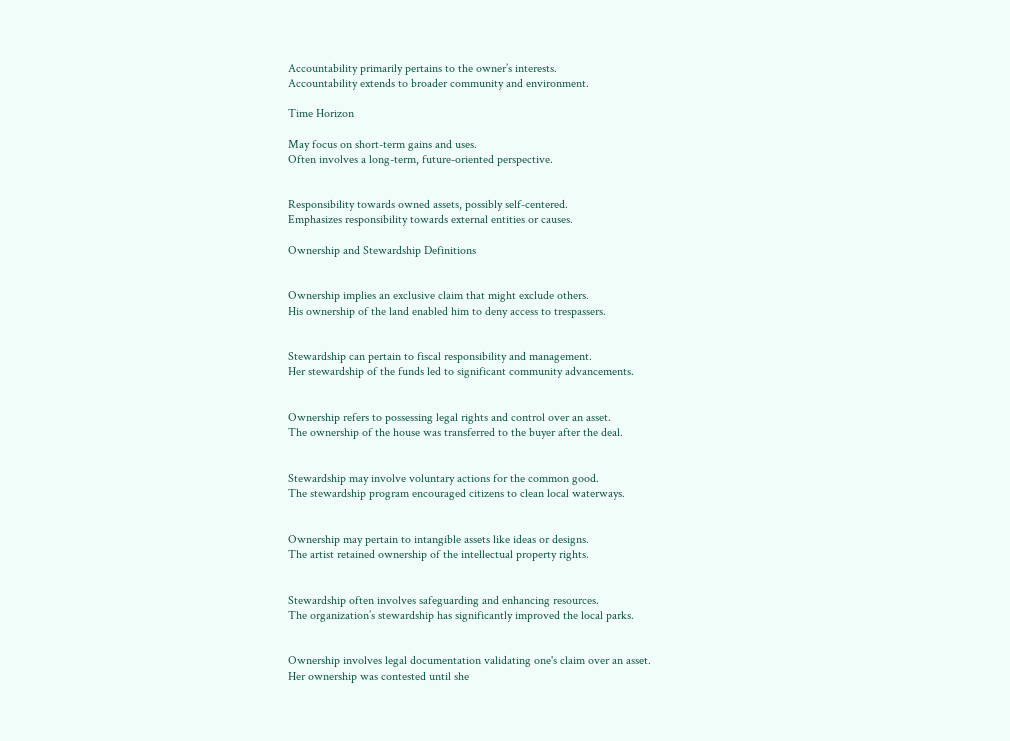Accountability primarily pertains to the owner’s interests.
Accountability extends to broader community and environment.

Time Horizon

May focus on short-term gains and uses.
Often involves a long-term, future-oriented perspective.


Responsibility towards owned assets, possibly self-centered.
Emphasizes responsibility towards external entities or causes.

Ownership and Stewardship Definitions


Ownership implies an exclusive claim that might exclude others.
His ownership of the land enabled him to deny access to trespassers.


Stewardship can pertain to fiscal responsibility and management.
Her stewardship of the funds led to significant community advancements.


Ownership refers to possessing legal rights and control over an asset.
The ownership of the house was transferred to the buyer after the deal.


Stewardship may involve voluntary actions for the common good.
The stewardship program encouraged citizens to clean local waterways.


Ownership may pertain to intangible assets like ideas or designs.
The artist retained ownership of the intellectual property rights.


Stewardship often involves safeguarding and enhancing resources.
The organization’s stewardship has significantly improved the local parks.


Ownership involves legal documentation validating one's claim over an asset.
Her ownership was contested until she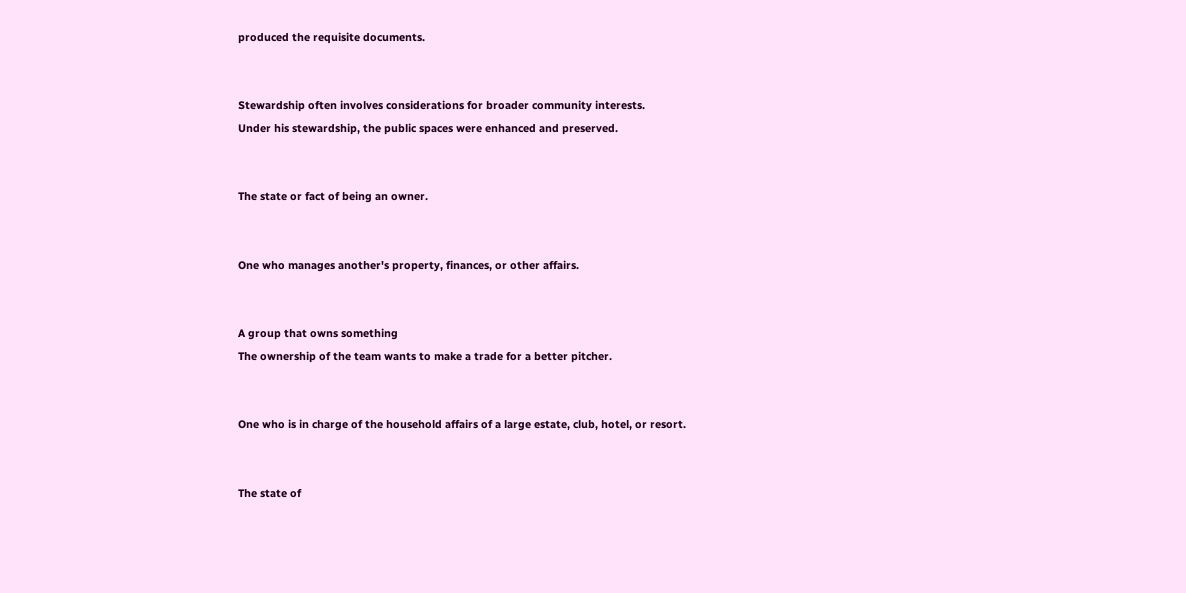produced the requisite documents.


Stewardship often involves considerations for broader community interests.
Under his stewardship, the public spaces were enhanced and preserved.


The state or fact of being an owner.


One who manages another's property, finances, or other affairs.


A group that owns something
The ownership of the team wants to make a trade for a better pitcher.


One who is in charge of the household affairs of a large estate, club, hotel, or resort.


The state of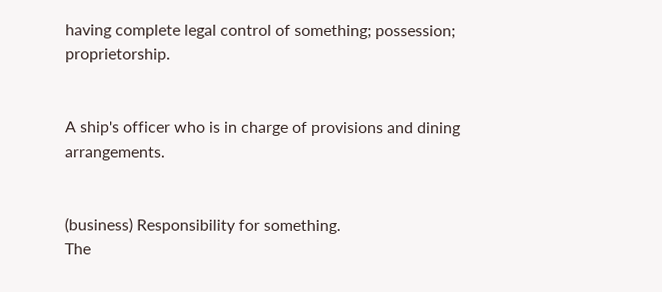having complete legal control of something; possession; proprietorship.


A ship's officer who is in charge of provisions and dining arrangements.


(business) Responsibility for something.
The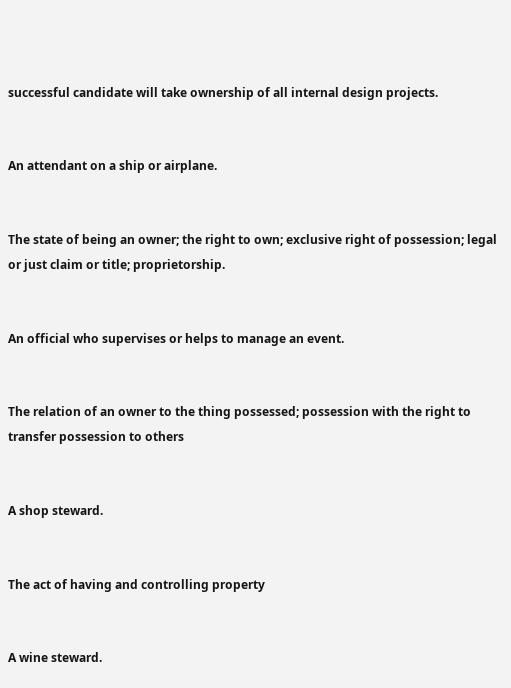successful candidate will take ownership of all internal design projects.


An attendant on a ship or airplane.


The state of being an owner; the right to own; exclusive right of possession; legal or just claim or title; proprietorship.


An official who supervises or helps to manage an event.


The relation of an owner to the thing possessed; possession with the right to transfer possession to others


A shop steward.


The act of having and controlling property


A wine steward.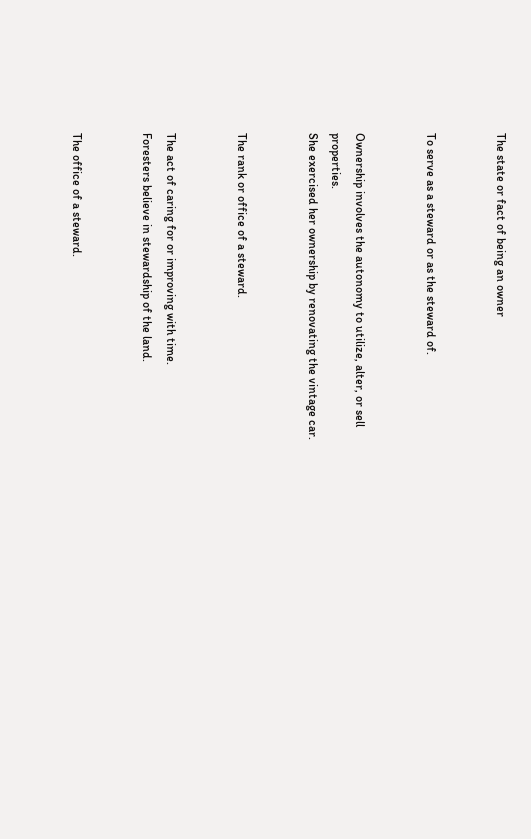The state or fact of being an owner


To serve as a steward or as the steward of.


Ownership involves the autonomy to utilize, alter, or sell properties.
She exercised her ownership by renovating the vintage car.


The rank or office of a steward.


The act of caring for or improving with time.
Foresters believe in stewardship of the land.


The office of a steward.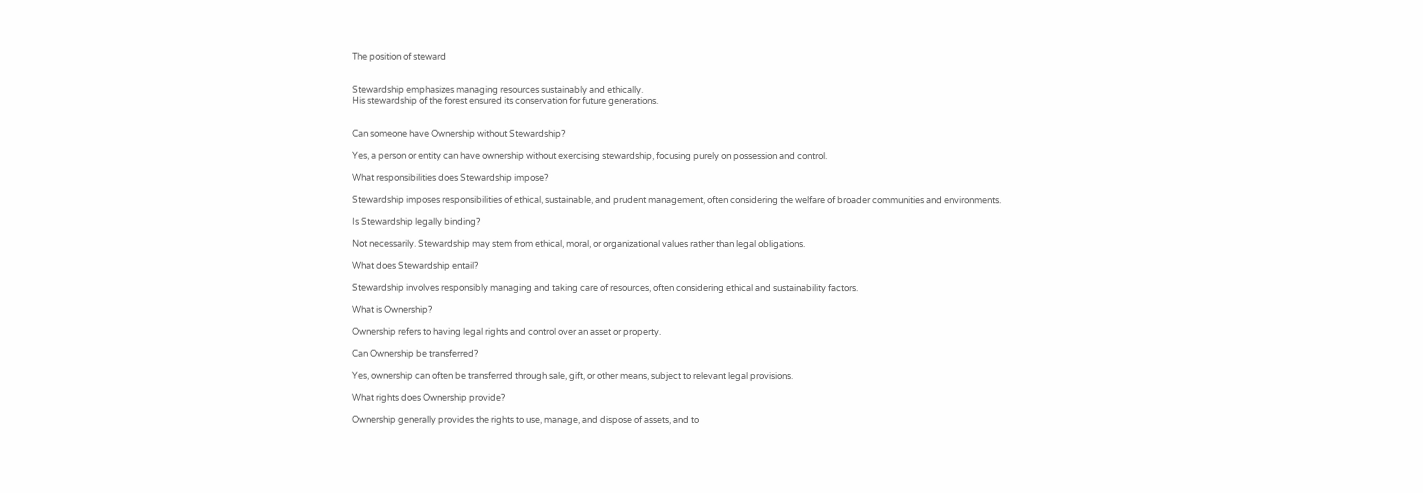The position of steward


Stewardship emphasizes managing resources sustainably and ethically.
His stewardship of the forest ensured its conservation for future generations.


Can someone have Ownership without Stewardship?

Yes, a person or entity can have ownership without exercising stewardship, focusing purely on possession and control.

What responsibilities does Stewardship impose?

Stewardship imposes responsibilities of ethical, sustainable, and prudent management, often considering the welfare of broader communities and environments.

Is Stewardship legally binding?

Not necessarily. Stewardship may stem from ethical, moral, or organizational values rather than legal obligations.

What does Stewardship entail?

Stewardship involves responsibly managing and taking care of resources, often considering ethical and sustainability factors.

What is Ownership?

Ownership refers to having legal rights and control over an asset or property.

Can Ownership be transferred?

Yes, ownership can often be transferred through sale, gift, or other means, subject to relevant legal provisions.

What rights does Ownership provide?

Ownership generally provides the rights to use, manage, and dispose of assets, and to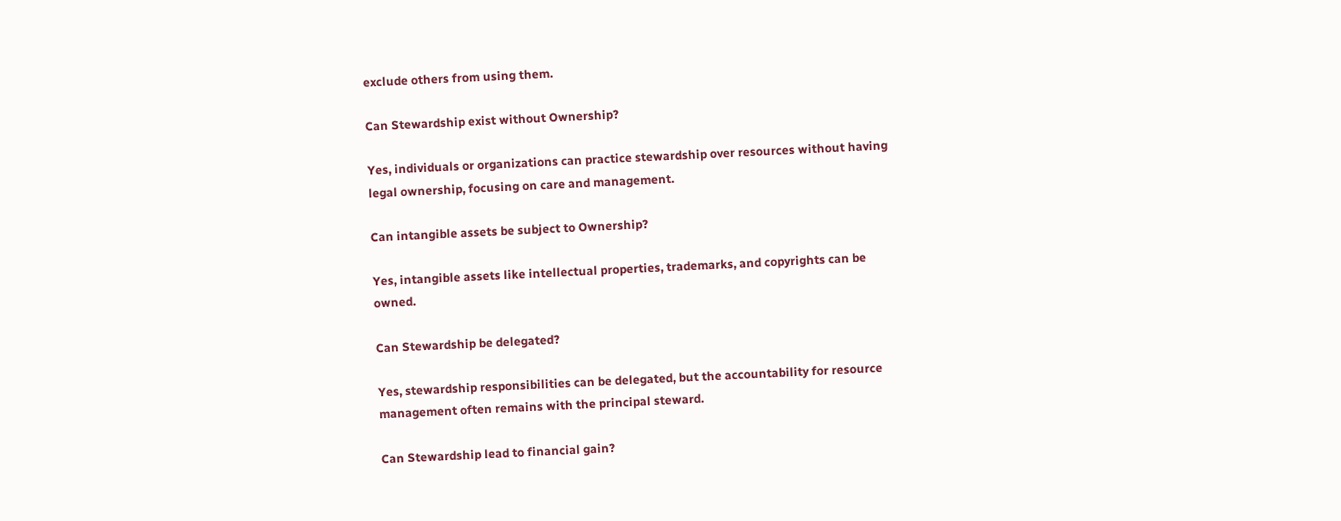exclude others from using them.

Can Stewardship exist without Ownership?

Yes, individuals or organizations can practice stewardship over resources without having legal ownership, focusing on care and management.

Can intangible assets be subject to Ownership?

Yes, intangible assets like intellectual properties, trademarks, and copyrights can be owned.

Can Stewardship be delegated?

Yes, stewardship responsibilities can be delegated, but the accountability for resource management often remains with the principal steward.

Can Stewardship lead to financial gain?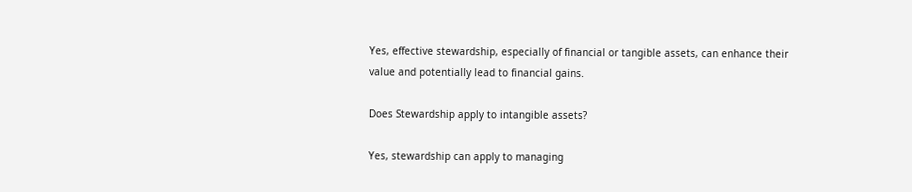Yes, effective stewardship, especially of financial or tangible assets, can enhance their value and potentially lead to financial gains.

Does Stewardship apply to intangible assets?

Yes, stewardship can apply to managing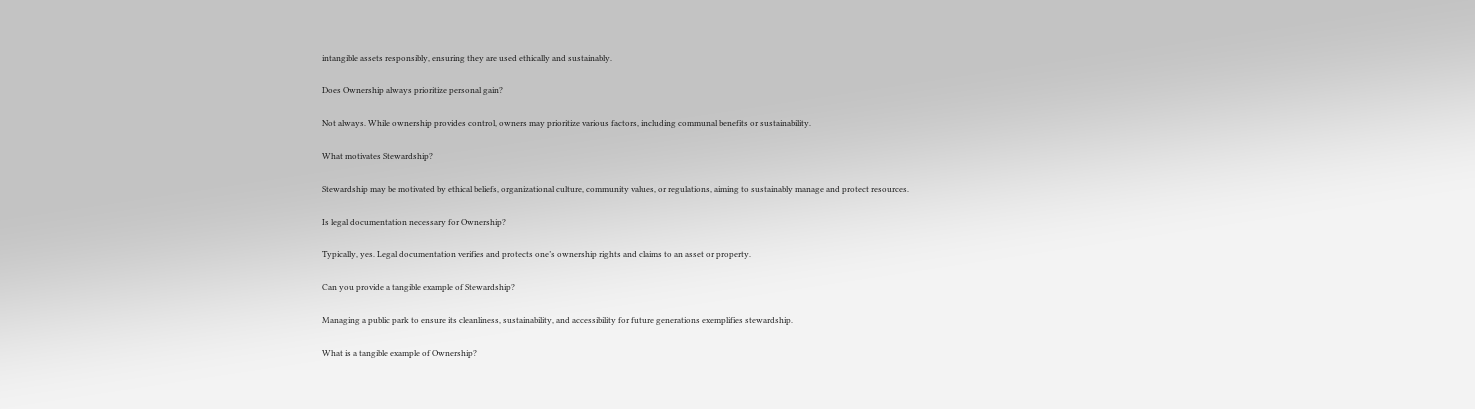intangible assets responsibly, ensuring they are used ethically and sustainably.

Does Ownership always prioritize personal gain?

Not always. While ownership provides control, owners may prioritize various factors, including communal benefits or sustainability.

What motivates Stewardship?

Stewardship may be motivated by ethical beliefs, organizational culture, community values, or regulations, aiming to sustainably manage and protect resources.

Is legal documentation necessary for Ownership?

Typically, yes. Legal documentation verifies and protects one’s ownership rights and claims to an asset or property.

Can you provide a tangible example of Stewardship?

Managing a public park to ensure its cleanliness, sustainability, and accessibility for future generations exemplifies stewardship.

What is a tangible example of Ownership?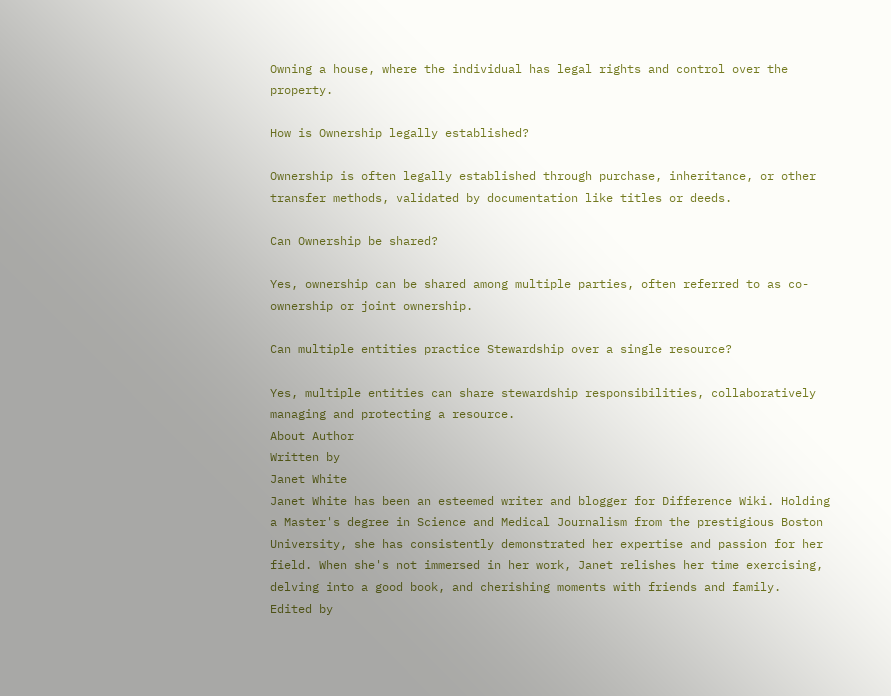Owning a house, where the individual has legal rights and control over the property.

How is Ownership legally established?

Ownership is often legally established through purchase, inheritance, or other transfer methods, validated by documentation like titles or deeds.

Can Ownership be shared?

Yes, ownership can be shared among multiple parties, often referred to as co-ownership or joint ownership.

Can multiple entities practice Stewardship over a single resource?

Yes, multiple entities can share stewardship responsibilities, collaboratively managing and protecting a resource.
About Author
Written by
Janet White
Janet White has been an esteemed writer and blogger for Difference Wiki. Holding a Master's degree in Science and Medical Journalism from the prestigious Boston University, she has consistently demonstrated her expertise and passion for her field. When she's not immersed in her work, Janet relishes her time exercising, delving into a good book, and cherishing moments with friends and family.
Edited by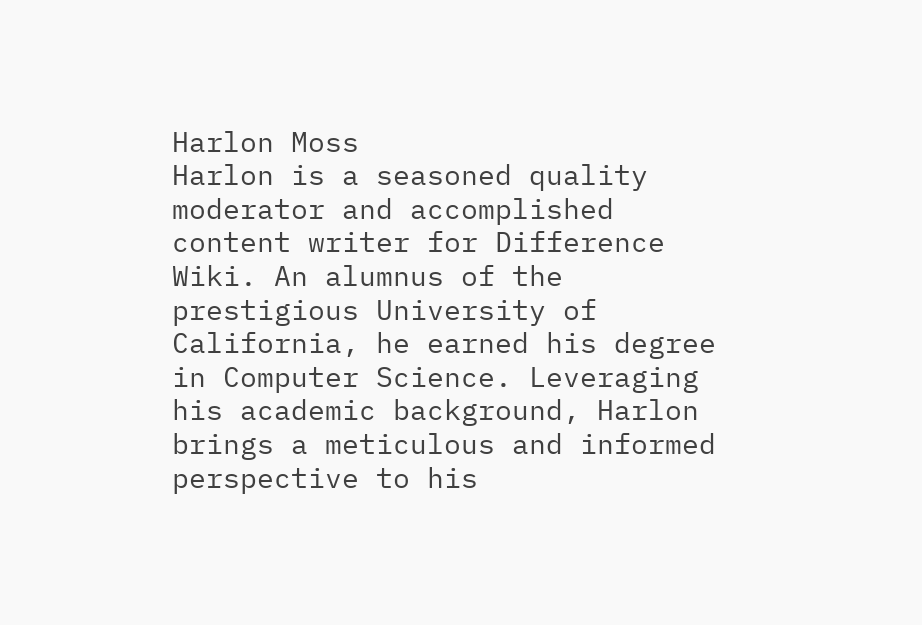Harlon Moss
Harlon is a seasoned quality moderator and accomplished content writer for Difference Wiki. An alumnus of the prestigious University of California, he earned his degree in Computer Science. Leveraging his academic background, Harlon brings a meticulous and informed perspective to his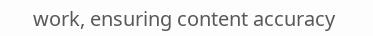work, ensuring content accuracy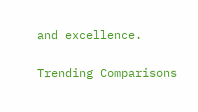and excellence.

Trending Comparisons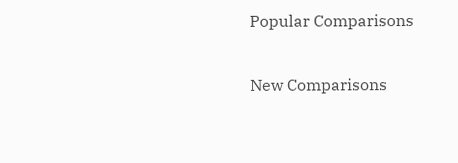Popular Comparisons

New Comparisons